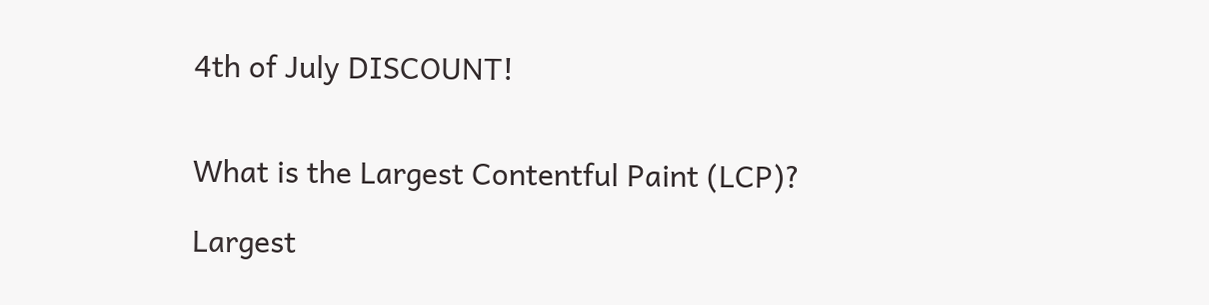4th of July DISCOUNT!


What is the Largest Contentful Paint (LCP)?

Largest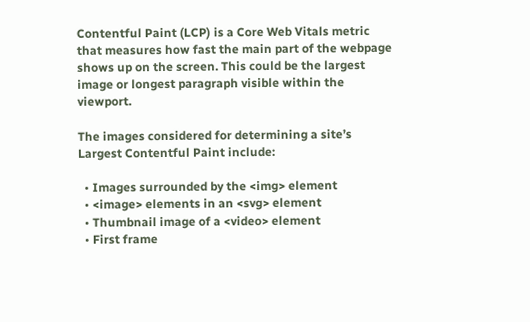Contentful Paint (LCP) is a Core Web Vitals metric that measures how fast the main part of the webpage shows up on the screen. This could be the largest image or longest paragraph visible within the viewport.

The images considered for determining a site’s Largest Contentful Paint include:

  • Images surrounded by the <img> element
  • <image> elements in an <svg> element
  • Thumbnail image of a <video> element
  • First frame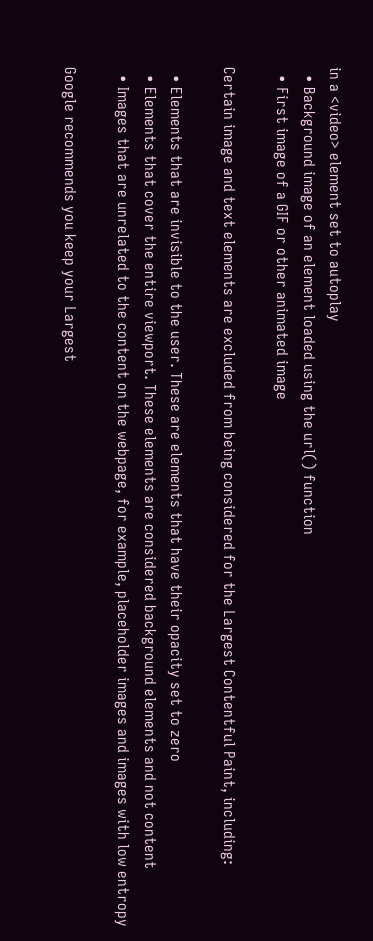in a <video> element set to autoplay
  • Background image of an element loaded using the url() function
  • First image of a GIF or other animated image

Certain image and text elements are excluded from being considered for the Largest Contentful Paint, including:

  • Elements that are invisible to the user. These are elements that have their opacity set to zero
  • Elements that cover the entire viewport. These elements are considered background elements and not content
  • Images that are unrelated to the content on the webpage, for example, placeholder images and images with low entropy

Google recommends you keep your Largest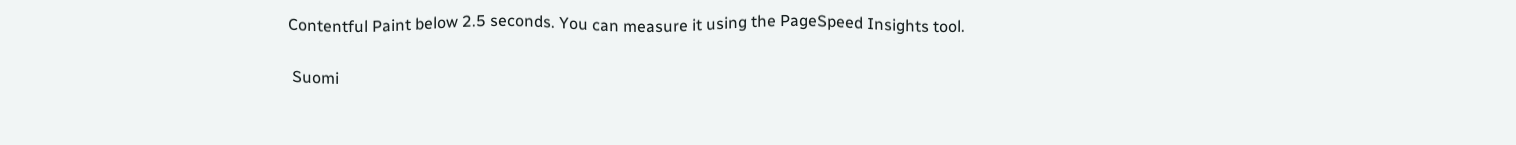Contentful Paint below 2.5 seconds. You can measure it using the PageSpeed Insights tool.

 Suomi